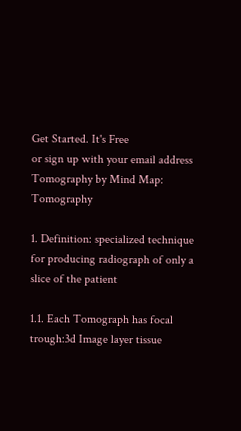Get Started. It's Free
or sign up with your email address
Tomography by Mind Map: Tomography

1. Definition: specialized technique for producing radiograph of only a slice of the patient

1.1. Each Tomograph has focal trough:3d Image layer tissue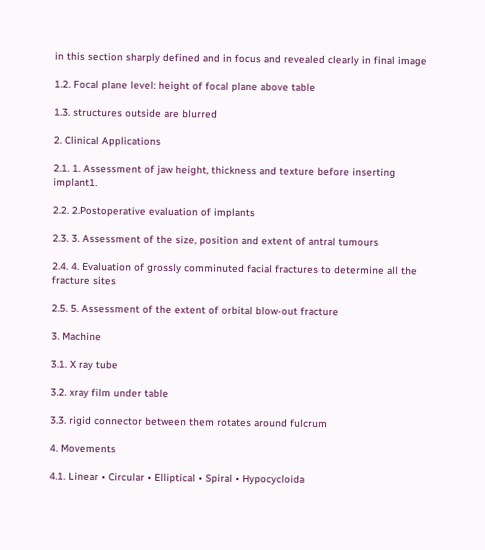in this section sharply defined and in focus and revealed clearly in final image

1.2. Focal plane level: height of focal plane above table

1.3. structures outside are blurred

2. Clinical Applications

2.1. 1. Assessment of jaw height, thickness and texture before inserting implant1.

2.2. 2.Postoperative evaluation of implants

2.3. 3. Assessment of the size, position and extent of antral tumours

2.4. 4. Evaluation of grossly comminuted facial fractures to determine all the fracture sites

2.5. 5. Assessment of the extent of orbital blow-out fracture

3. Machine

3.1. X ray tube

3.2. xray film under table

3.3. rigid connector between them rotates around fulcrum

4. Movements

4.1. Linear • Circular • Elliptical • Spiral • Hypocycloida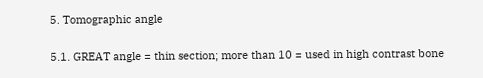5. Tomographic angle

5.1. GREAT angle = thin section; more than 10 = used in high contrast bone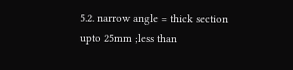5.2. narrow angle = thick section upto 25mm ;less than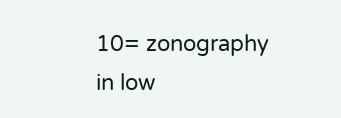10= zonography in low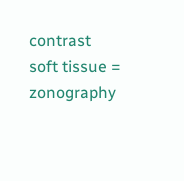contrast soft tissue = zonography